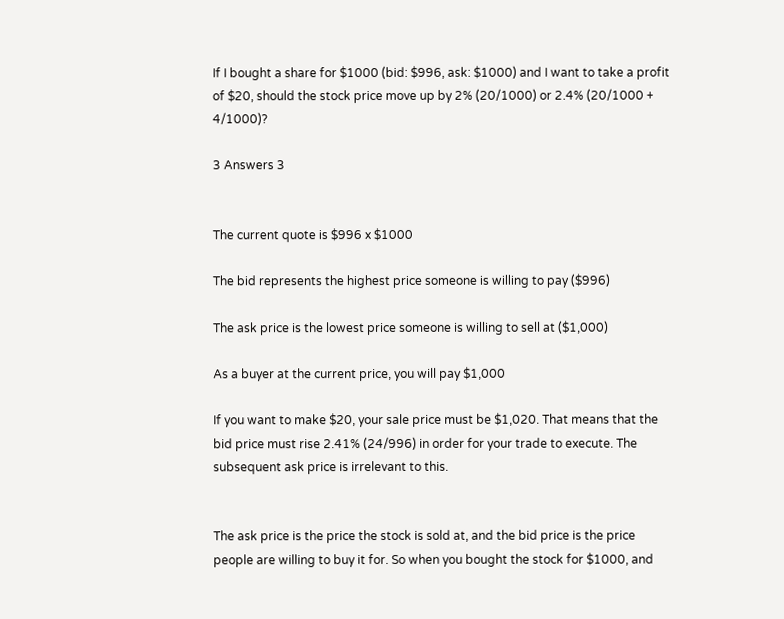If I bought a share for $1000 (bid: $996, ask: $1000) and I want to take a profit of $20, should the stock price move up by 2% (20/1000) or 2.4% (20/1000 + 4/1000)?

3 Answers 3


The current quote is $996 x $1000

The bid represents the highest price someone is willing to pay ($996)

The ask price is the lowest price someone is willing to sell at ($1,000)

As a buyer at the current price, you will pay $1,000

If you want to make $20, your sale price must be $1,020. That means that the bid price must rise 2.41% (24/996) in order for your trade to execute. The subsequent ask price is irrelevant to this.


The ask price is the price the stock is sold at, and the bid price is the price people are willing to buy it for. So when you bought the stock for $1000, and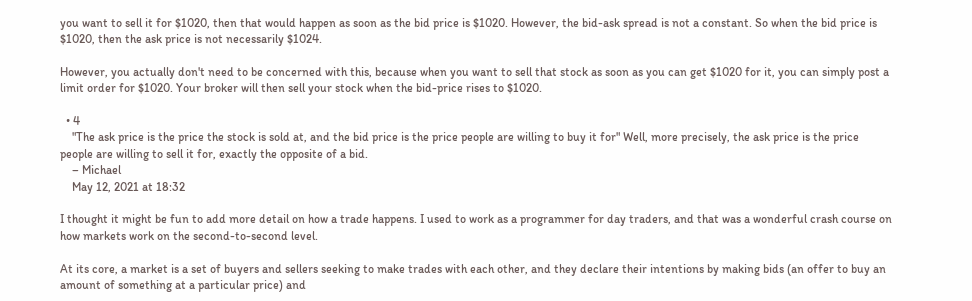you want to sell it for $1020, then that would happen as soon as the bid price is $1020. However, the bid-ask spread is not a constant. So when the bid price is $1020, then the ask price is not necessarily $1024.

However, you actually don't need to be concerned with this, because when you want to sell that stock as soon as you can get $1020 for it, you can simply post a limit order for $1020. Your broker will then sell your stock when the bid-price rises to $1020.

  • 4
    "The ask price is the price the stock is sold at, and the bid price is the price people are willing to buy it for" Well, more precisely, the ask price is the price people are willing to sell it for, exactly the opposite of a bid.
    – Michael
    May 12, 2021 at 18:32

I thought it might be fun to add more detail on how a trade happens. I used to work as a programmer for day traders, and that was a wonderful crash course on how markets work on the second-to-second level.

At its core, a market is a set of buyers and sellers seeking to make trades with each other, and they declare their intentions by making bids (an offer to buy an amount of something at a particular price) and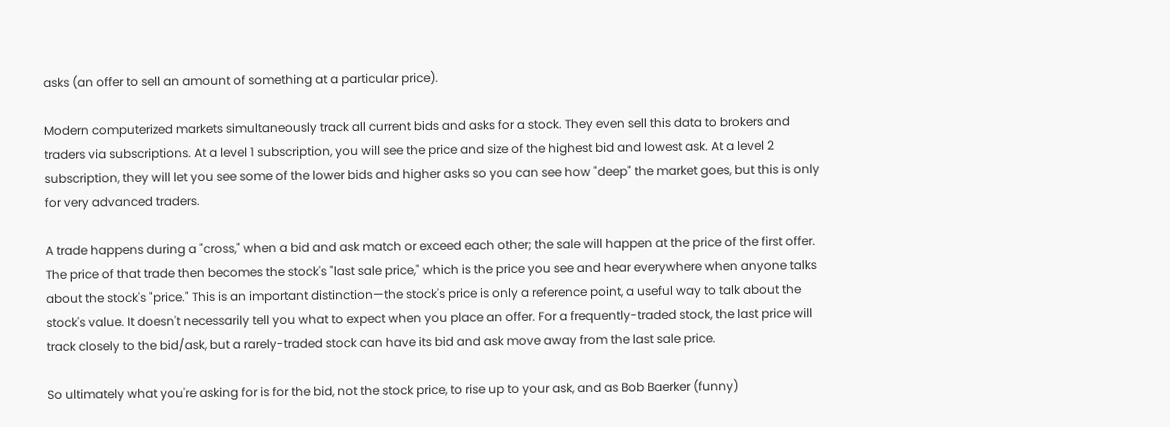asks (an offer to sell an amount of something at a particular price).

Modern computerized markets simultaneously track all current bids and asks for a stock. They even sell this data to brokers and traders via subscriptions. At a level 1 subscription, you will see the price and size of the highest bid and lowest ask. At a level 2 subscription, they will let you see some of the lower bids and higher asks so you can see how "deep" the market goes, but this is only for very advanced traders.

A trade happens during a "cross," when a bid and ask match or exceed each other; the sale will happen at the price of the first offer. The price of that trade then becomes the stock's "last sale price," which is the price you see and hear everywhere when anyone talks about the stock's "price." This is an important distinction—the stock's price is only a reference point, a useful way to talk about the stock's value. It doesn't necessarily tell you what to expect when you place an offer. For a frequently-traded stock, the last price will track closely to the bid/ask, but a rarely-traded stock can have its bid and ask move away from the last sale price.

So ultimately what you're asking for is for the bid, not the stock price, to rise up to your ask, and as Bob Baerker (funny)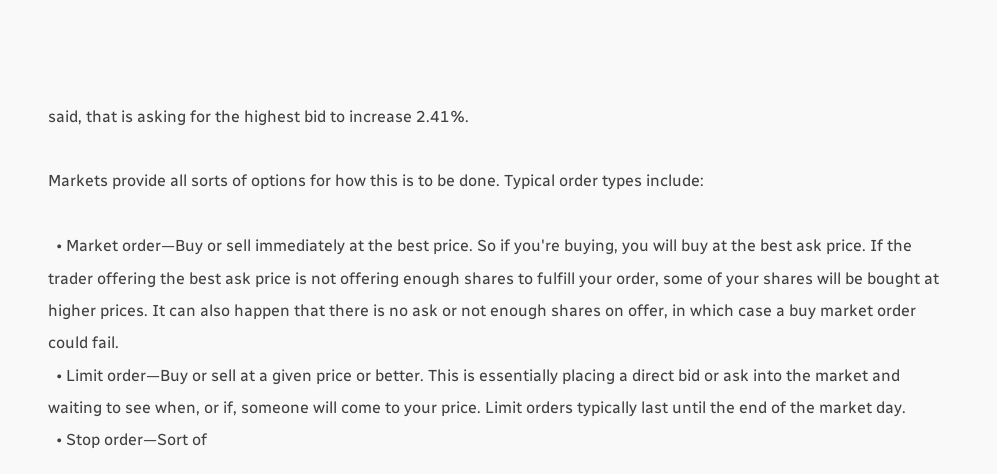said, that is asking for the highest bid to increase 2.41%.

Markets provide all sorts of options for how this is to be done. Typical order types include:

  • Market order—Buy or sell immediately at the best price. So if you're buying, you will buy at the best ask price. If the trader offering the best ask price is not offering enough shares to fulfill your order, some of your shares will be bought at higher prices. It can also happen that there is no ask or not enough shares on offer, in which case a buy market order could fail.
  • Limit order—Buy or sell at a given price or better. This is essentially placing a direct bid or ask into the market and waiting to see when, or if, someone will come to your price. Limit orders typically last until the end of the market day.
  • Stop order—Sort of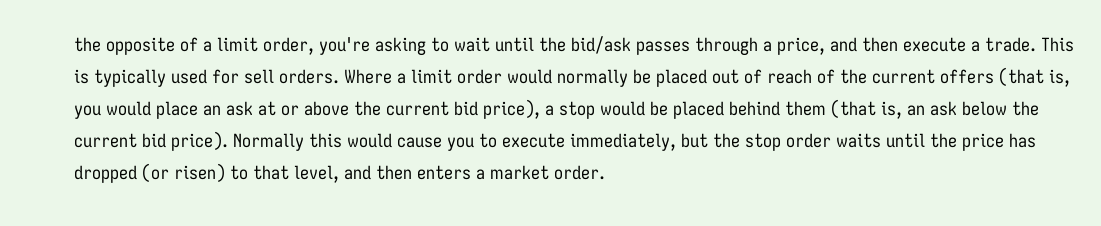the opposite of a limit order, you're asking to wait until the bid/ask passes through a price, and then execute a trade. This is typically used for sell orders. Where a limit order would normally be placed out of reach of the current offers (that is, you would place an ask at or above the current bid price), a stop would be placed behind them (that is, an ask below the current bid price). Normally this would cause you to execute immediately, but the stop order waits until the price has dropped (or risen) to that level, and then enters a market order.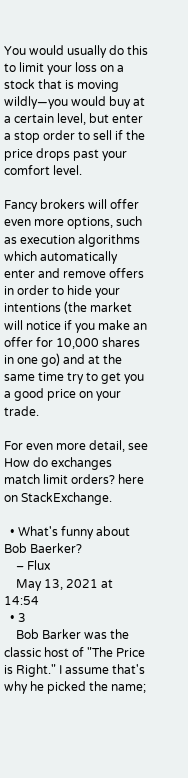You would usually do this to limit your loss on a stock that is moving wildly—you would buy at a certain level, but enter a stop order to sell if the price drops past your comfort level.

Fancy brokers will offer even more options, such as execution algorithms which automatically enter and remove offers in order to hide your intentions (the market will notice if you make an offer for 10,000 shares in one go) and at the same time try to get you a good price on your trade.

For even more detail, see How do exchanges match limit orders? here on StackExchange.

  • What's funny about Bob Baerker?
    – Flux
    May 13, 2021 at 14:54
  • 3
    Bob Barker was the classic host of "The Price is Right." I assume that's why he picked the name;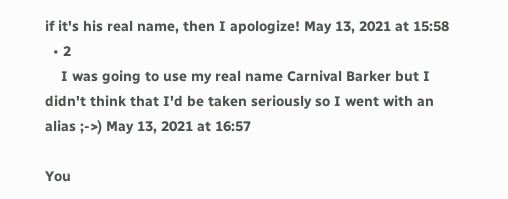if it's his real name, then I apologize! May 13, 2021 at 15:58
  • 2
    I was going to use my real name Carnival Barker but I didn't think that I'd be taken seriously so I went with an alias ;->) May 13, 2021 at 16:57

You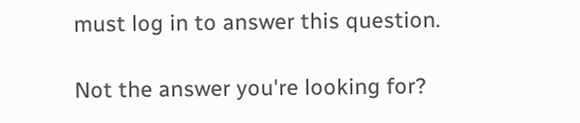must log in to answer this question.

Not the answer you're looking for?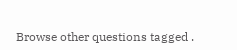Browse other questions tagged .